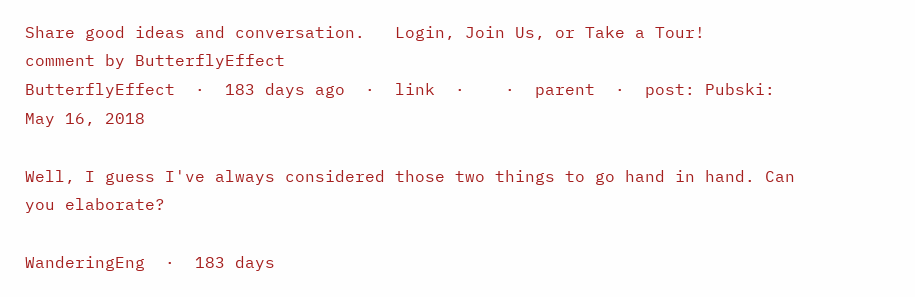Share good ideas and conversation.   Login, Join Us, or Take a Tour!
comment by ButterflyEffect
ButterflyEffect  ·  183 days ago  ·  link  ·    ·  parent  ·  post: Pubski: May 16, 2018

Well, I guess I've always considered those two things to go hand in hand. Can you elaborate?

WanderingEng  ·  183 days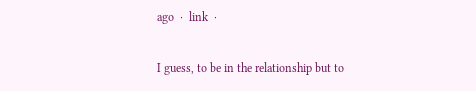ago  ·  link  ·

I guess, to be in the relationship but to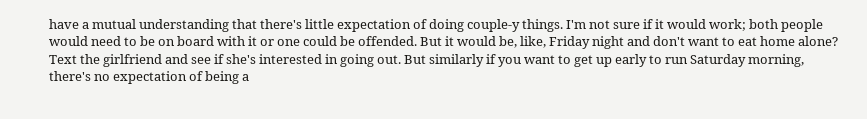have a mutual understanding that there's little expectation of doing couple-y things. I'm not sure if it would work; both people would need to be on board with it or one could be offended. But it would be, like, Friday night and don't want to eat home alone? Text the girlfriend and see if she's interested in going out. But similarly if you want to get up early to run Saturday morning, there's no expectation of being a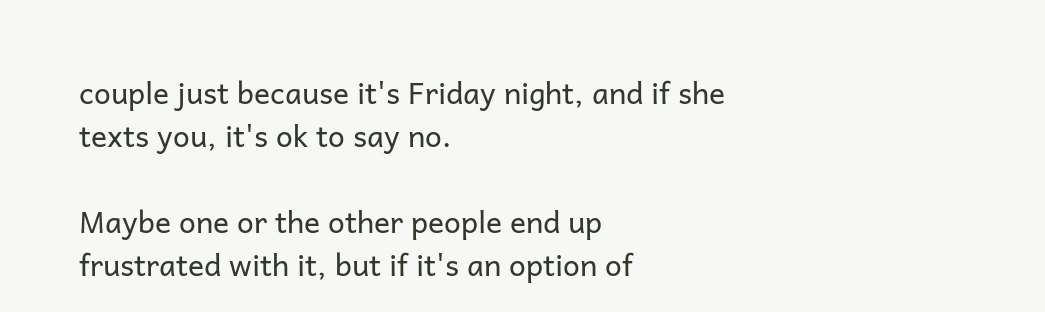couple just because it's Friday night, and if she texts you, it's ok to say no.

Maybe one or the other people end up frustrated with it, but if it's an option of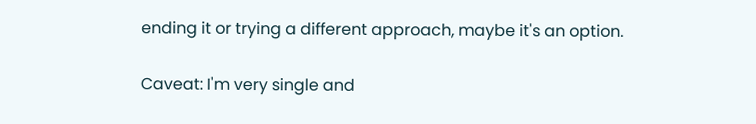ending it or trying a different approach, maybe it's an option.

Caveat: I'm very single and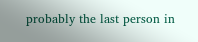probably the last person in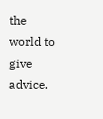the world to give advice.